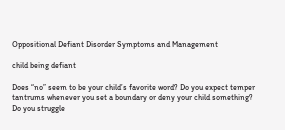Oppositional Defiant Disorder Symptoms and Management

child being defiant

Does “no” seem to be your child’s favorite word? Do you expect temper tantrums whenever you set a boundary or deny your child something? Do you struggle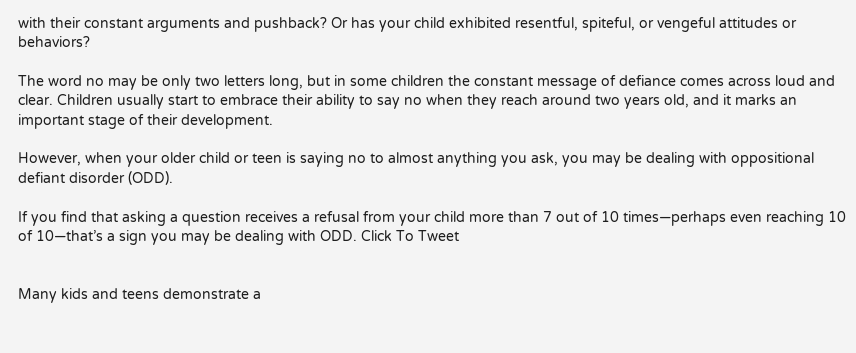with their constant arguments and pushback? Or has your child exhibited resentful, spiteful, or vengeful attitudes or behaviors?

The word no may be only two letters long, but in some children the constant message of defiance comes across loud and clear. Children usually start to embrace their ability to say no when they reach around two years old, and it marks an important stage of their development.

However, when your older child or teen is saying no to almost anything you ask, you may be dealing with oppositional defiant disorder (ODD).

If you find that asking a question receives a refusal from your child more than 7 out of 10 times—perhaps even reaching 10 of 10—that’s a sign you may be dealing with ODD. Click To Tweet


Many kids and teens demonstrate a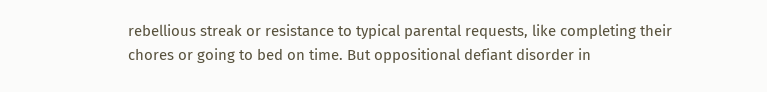rebellious streak or resistance to typical parental requests, like completing their chores or going to bed on time. But oppositional defiant disorder in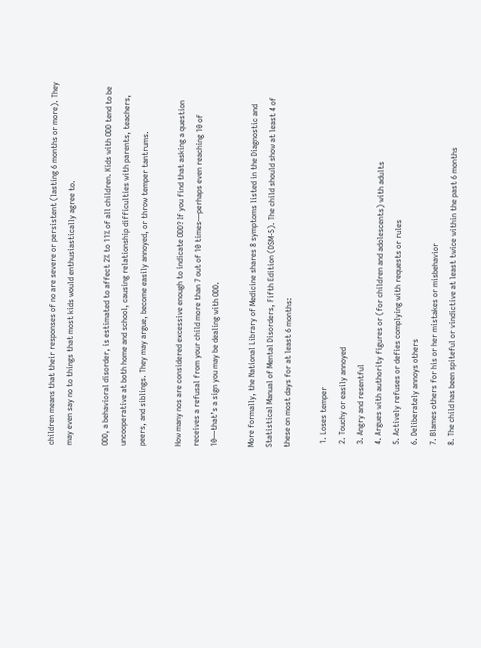children means that their responses of no are severe or persistent (lasting 6 months or more). They may even say no to things that most kids would enthusiastically agree to.

ODD, a behavioral disorder, is estimated to affect 2% to 11% of all children. Kids with ODD tend to be uncooperative at both home and school, causing relationship difficulties with parents, teachers, peers, and siblings. They may argue, become easily annoyed, or throw temper tantrums.

How many nos are considered excessive enough to indicate ODD? If you find that asking a question receives a refusal from your child more than 7 out of 10 times—perhaps even reaching 10 of 10—that’s a sign you may be dealing with ODD.

More formally, the National Library of Medicine shares 8 symptoms listed in the Diagnostic and Statistical Manual of Mental Disorders, Fifth Edition (DSM-5). The child should show at least 4 of these on most days for at least 6 months:

  1. Loses temper
  2. Touchy or easily annoyed
  3. Angry and resentful
  4. Argues with authority figures or (for children and adolescents) with adults
  5. Actively refuses or defies complying with requests or rules
  6. Deliberately annoys others
  7. Blames others for his or her mistakes or misbehavior
  8. The child has been spiteful or vindictive at least twice within the past 6 months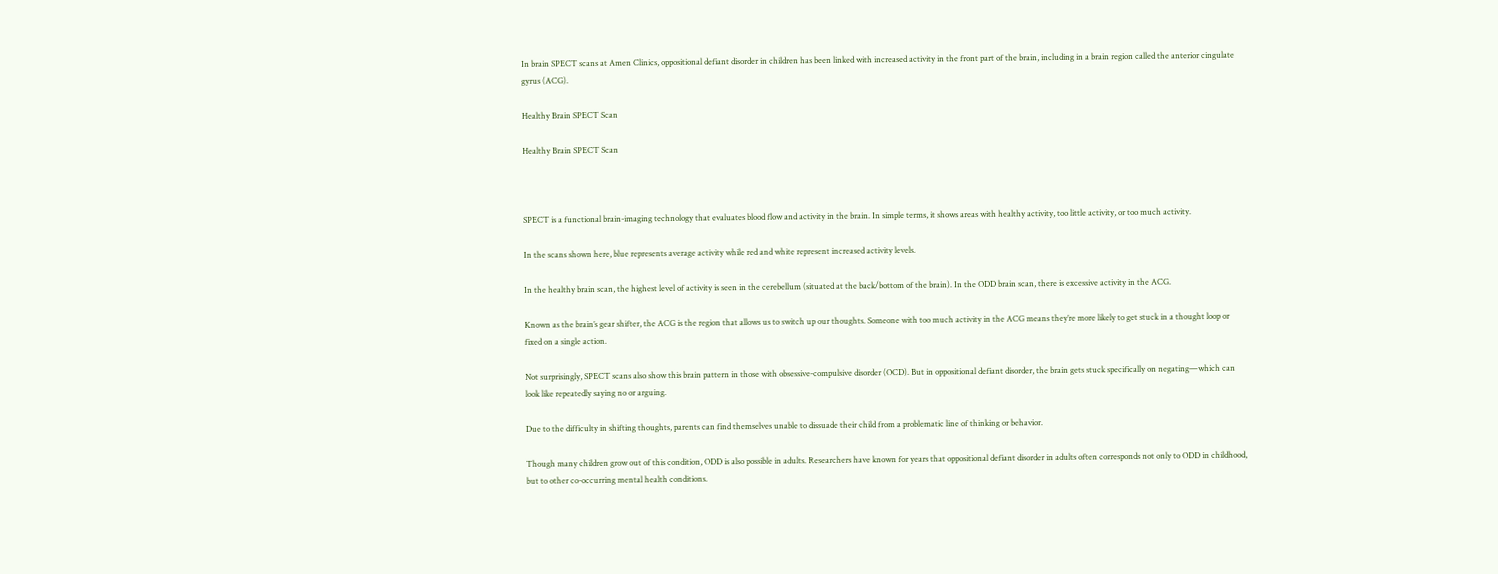In brain SPECT scans at Amen Clinics, oppositional defiant disorder in children has been linked with increased activity in the front part of the brain, including in a brain region called the anterior cingulate gyrus (ACG).

Healthy Brain SPECT Scan

Healthy Brain SPECT Scan



SPECT is a functional brain-imaging technology that evaluates blood flow and activity in the brain. In simple terms, it shows areas with healthy activity, too little activity, or too much activity.

In the scans shown here, blue represents average activity while red and white represent increased activity levels.

In the healthy brain scan, the highest level of activity is seen in the cerebellum (situated at the back/bottom of the brain). In the ODD brain scan, there is excessive activity in the ACG.

Known as the brain’s gear shifter, the ACG is the region that allows us to switch up our thoughts. Someone with too much activity in the ACG means they’re more likely to get stuck in a thought loop or fixed on a single action.

Not surprisingly, SPECT scans also show this brain pattern in those with obsessive-compulsive disorder (OCD). But in oppositional defiant disorder, the brain gets stuck specifically on negating—which can look like repeatedly saying no or arguing.

Due to the difficulty in shifting thoughts, parents can find themselves unable to dissuade their child from a problematic line of thinking or behavior.

Though many children grow out of this condition, ODD is also possible in adults. Researchers have known for years that oppositional defiant disorder in adults often corresponds not only to ODD in childhood, but to other co-occurring mental health conditions.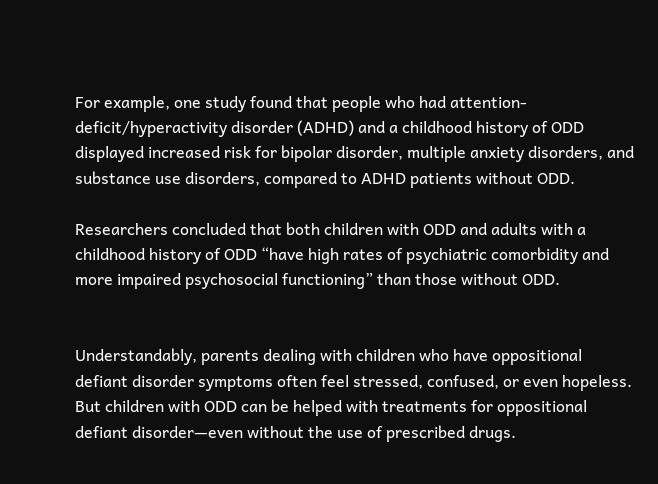For example, one study found that people who had attention-deficit/hyperactivity disorder (ADHD) and a childhood history of ODD displayed increased risk for bipolar disorder, multiple anxiety disorders, and substance use disorders, compared to ADHD patients without ODD.

Researchers concluded that both children with ODD and adults with a childhood history of ODD “have high rates of psychiatric comorbidity and more impaired psychosocial functioning” than those without ODD.


Understandably, parents dealing with children who have oppositional defiant disorder symptoms often feel stressed, confused, or even hopeless. But children with ODD can be helped with treatments for oppositional defiant disorder—even without the use of prescribed drugs.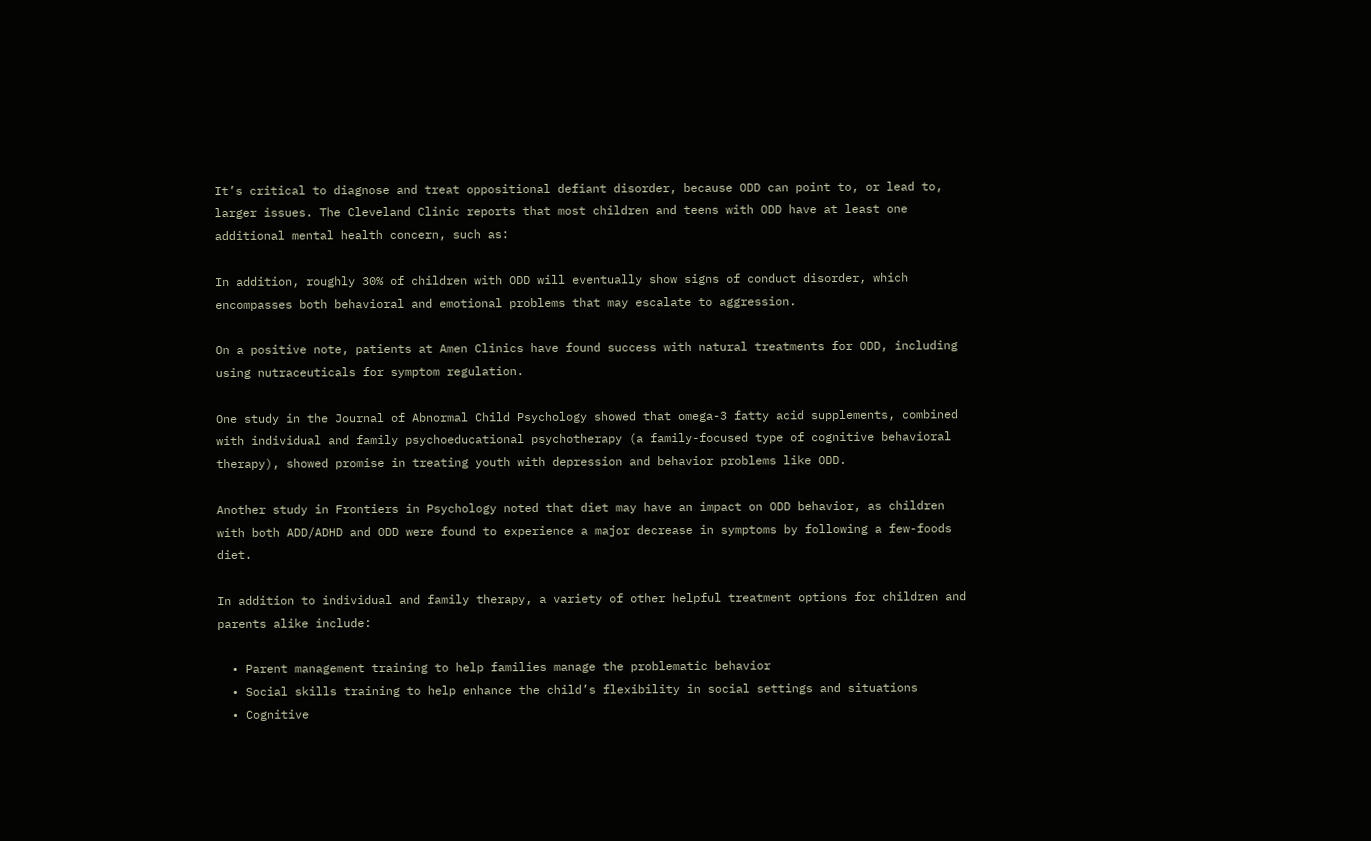It’s critical to diagnose and treat oppositional defiant disorder, because ODD can point to, or lead to, larger issues. The Cleveland Clinic reports that most children and teens with ODD have at least one additional mental health concern, such as:

In addition, roughly 30% of children with ODD will eventually show signs of conduct disorder, which encompasses both behavioral and emotional problems that may escalate to aggression.

On a positive note, patients at Amen Clinics have found success with natural treatments for ODD, including using nutraceuticals for symptom regulation.

One study in the Journal of Abnormal Child Psychology showed that omega-3 fatty acid supplements, combined with individual and family psychoeducational psychotherapy (a family-focused type of cognitive behavioral therapy), showed promise in treating youth with depression and behavior problems like ODD.

Another study in Frontiers in Psychology noted that diet may have an impact on ODD behavior, as children with both ADD/ADHD and ODD were found to experience a major decrease in symptoms by following a few-foods diet.

In addition to individual and family therapy, a variety of other helpful treatment options for children and parents alike include:

  • Parent management training to help families manage the problematic behavior
  • Social skills training to help enhance the child’s flexibility in social settings and situations
  • Cognitive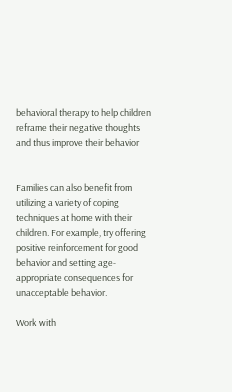behavioral therapy to help children reframe their negative thoughts and thus improve their behavior


Families can also benefit from utilizing a variety of coping techniques at home with their children. For example, try offering positive reinforcement for good behavior and setting age-appropriate consequences for unacceptable behavior.

Work with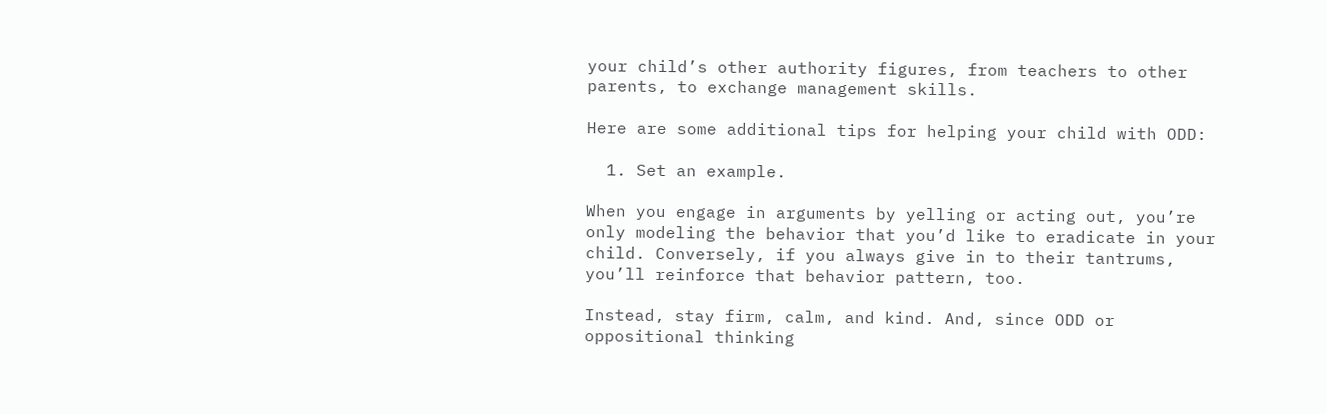your child’s other authority figures, from teachers to other parents, to exchange management skills.

Here are some additional tips for helping your child with ODD:

  1. Set an example.

When you engage in arguments by yelling or acting out, you’re only modeling the behavior that you’d like to eradicate in your child. Conversely, if you always give in to their tantrums, you’ll reinforce that behavior pattern, too.

Instead, stay firm, calm, and kind. And, since ODD or oppositional thinking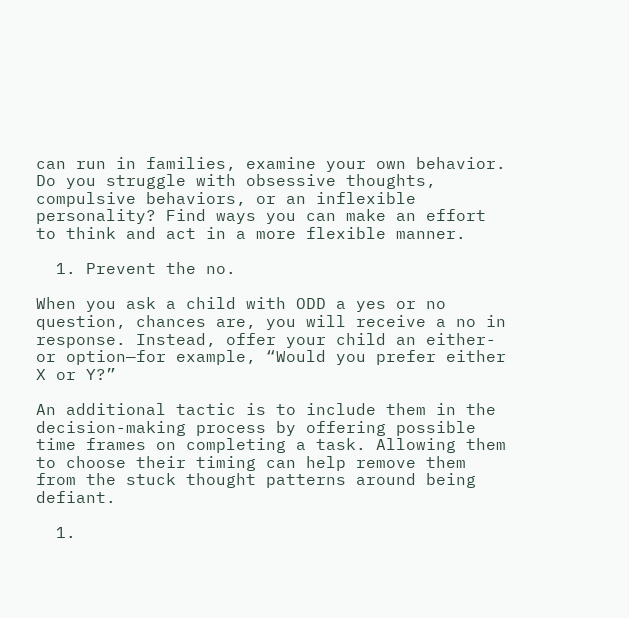can run in families, examine your own behavior. Do you struggle with obsessive thoughts, compulsive behaviors, or an inflexible personality? Find ways you can make an effort to think and act in a more flexible manner.

  1. Prevent the no.

When you ask a child with ODD a yes or no question, chances are, you will receive a no in response. Instead, offer your child an either-or option—for example, “Would you prefer either X or Y?”

An additional tactic is to include them in the decision-making process by offering possible time frames on completing a task. Allowing them to choose their timing can help remove them from the stuck thought patterns around being defiant.

  1.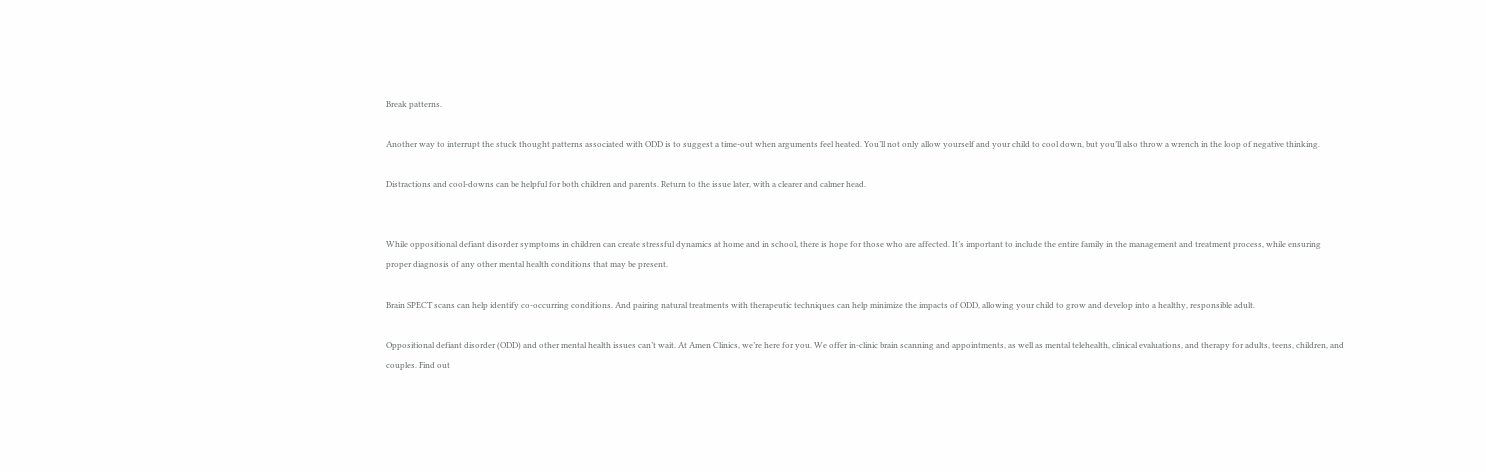Break patterns.

Another way to interrupt the stuck thought patterns associated with ODD is to suggest a time-out when arguments feel heated. You’ll not only allow yourself and your child to cool down, but you’ll also throw a wrench in the loop of negative thinking.

Distractions and cool-downs can be helpful for both children and parents. Return to the issue later, with a clearer and calmer head.


While oppositional defiant disorder symptoms in children can create stressful dynamics at home and in school, there is hope for those who are affected. It’s important to include the entire family in the management and treatment process, while ensuring proper diagnosis of any other mental health conditions that may be present.

Brain SPECT scans can help identify co-occurring conditions. And pairing natural treatments with therapeutic techniques can help minimize the impacts of ODD, allowing your child to grow and develop into a healthy, responsible adult.

Oppositional defiant disorder (ODD) and other mental health issues can’t wait. At Amen Clinics, we’re here for you. We offer in-clinic brain scanning and appointments, as well as mental telehealth, clinical evaluations, and therapy for adults, teens, children, and couples. Find out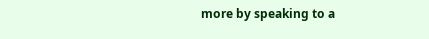more by speaking to a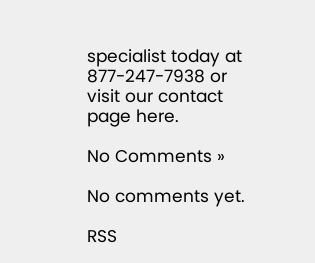specialist today at 877-247-7938 or visit our contact page here.

No Comments »

No comments yet.

RSS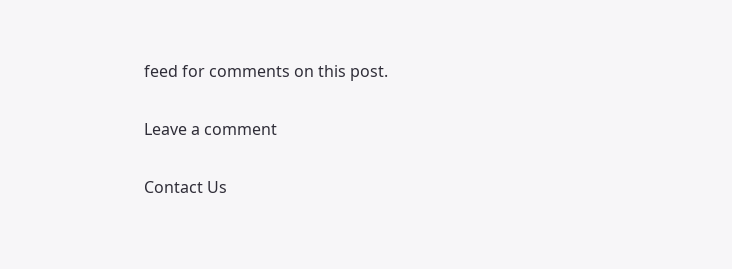feed for comments on this post.

Leave a comment

Contact Us